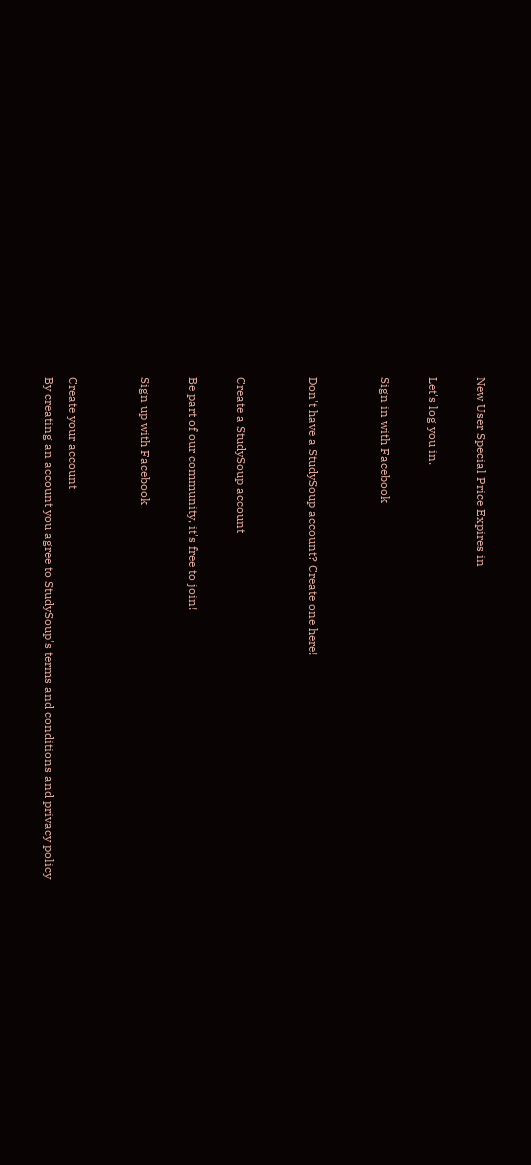New User Special Price Expires in

Let's log you in.

Sign in with Facebook


Don't have a StudySoup account? Create one here!


Create a StudySoup account

Be part of our community, it's free to join!

Sign up with Facebook


Create your account
By creating an account you agree to StudySoup's terms and conditions and privacy policy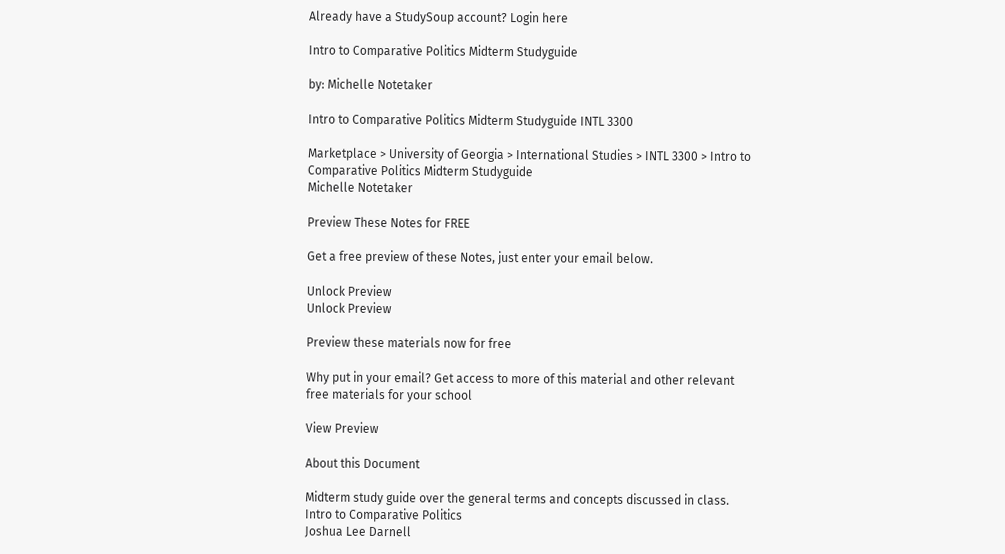Already have a StudySoup account? Login here

Intro to Comparative Politics Midterm Studyguide

by: Michelle Notetaker

Intro to Comparative Politics Midterm Studyguide INTL 3300

Marketplace > University of Georgia > International Studies > INTL 3300 > Intro to Comparative Politics Midterm Studyguide
Michelle Notetaker

Preview These Notes for FREE

Get a free preview of these Notes, just enter your email below.

Unlock Preview
Unlock Preview

Preview these materials now for free

Why put in your email? Get access to more of this material and other relevant free materials for your school

View Preview

About this Document

Midterm study guide over the general terms and concepts discussed in class.
Intro to Comparative Politics
Joshua Lee Darnell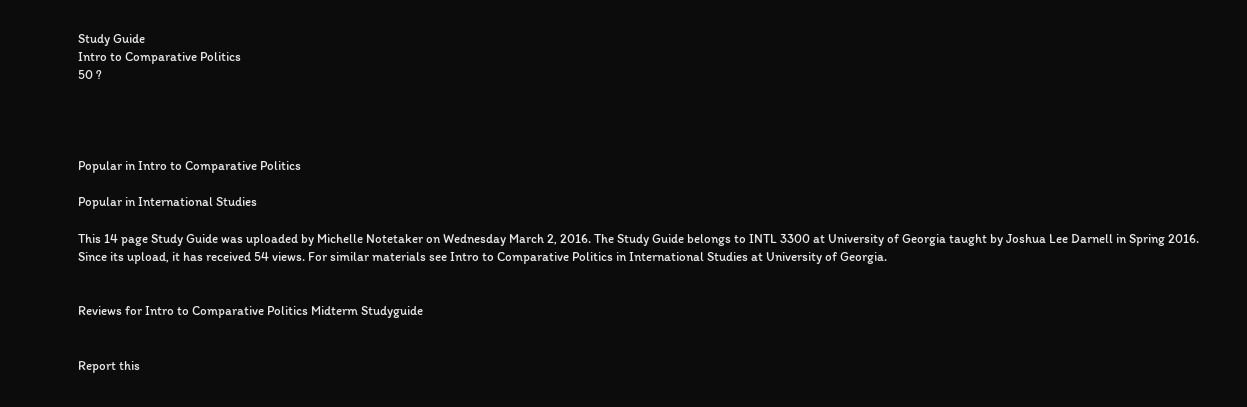Study Guide
Intro to Comparative Politics
50 ?




Popular in Intro to Comparative Politics

Popular in International Studies

This 14 page Study Guide was uploaded by Michelle Notetaker on Wednesday March 2, 2016. The Study Guide belongs to INTL 3300 at University of Georgia taught by Joshua Lee Darnell in Spring 2016. Since its upload, it has received 54 views. For similar materials see Intro to Comparative Politics in International Studies at University of Georgia.


Reviews for Intro to Comparative Politics Midterm Studyguide


Report this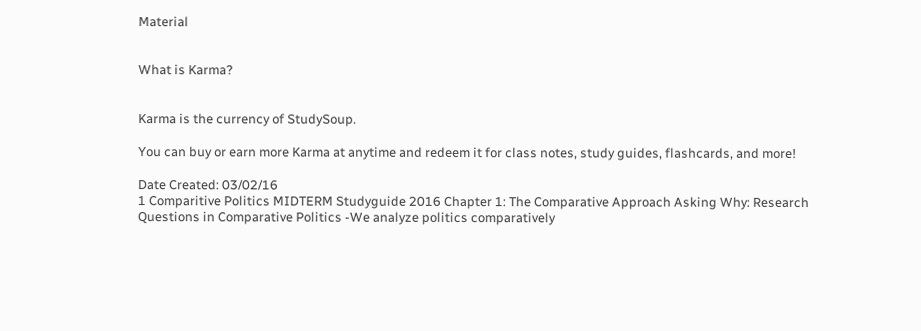Material


What is Karma?


Karma is the currency of StudySoup.

You can buy or earn more Karma at anytime and redeem it for class notes, study guides, flashcards, and more!

Date Created: 03/02/16
1 Comparitive Politics MIDTERM Studyguide 2016 Chapter 1: The Comparative Approach Asking Why: Research Questions in Comparative Politics -We analyze politics comparatively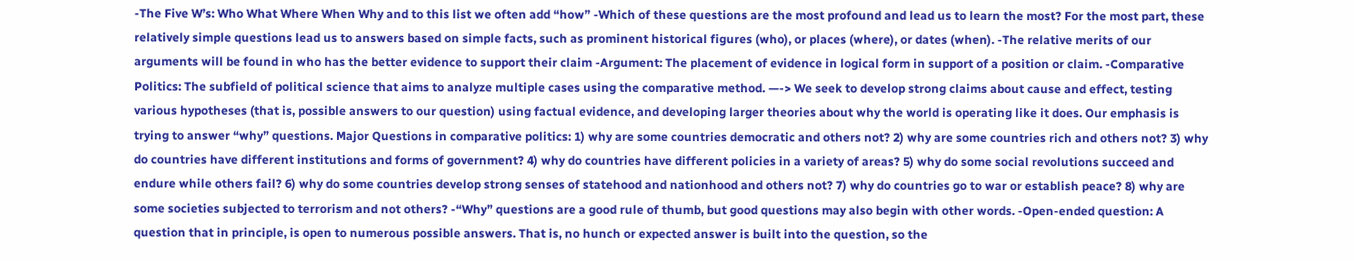-The Five W’s: Who What Where When Why and to this list we often add “how” -Which of these questions are the most profound and lead us to learn the most? For the most part, these relatively simple questions lead us to answers based on simple facts, such as prominent historical figures (who), or places (where), or dates (when). -The relative merits of our arguments will be found in who has the better evidence to support their claim -Argument: The placement of evidence in logical form in support of a position or claim. -Comparative Politics: The subfield of political science that aims to analyze multiple cases using the comparative method. —-> We seek to develop strong claims about cause and effect, testing various hypotheses (that is, possible answers to our question) using factual evidence, and developing larger theories about why the world is operating like it does. Our emphasis is trying to answer “why” questions. Major Questions in comparative politics: 1) why are some countries democratic and others not? 2) why are some countries rich and others not? 3) why do countries have different institutions and forms of government? 4) why do countries have different policies in a variety of areas? 5) why do some social revolutions succeed and endure while others fail? 6) why do some countries develop strong senses of statehood and nationhood and others not? 7) why do countries go to war or establish peace? 8) why are some societies subjected to terrorism and not others? -“Why” questions are a good rule of thumb, but good questions may also begin with other words. -Open-ended question: A question that in principle, is open to numerous possible answers. That is, no hunch or expected answer is built into the question, so the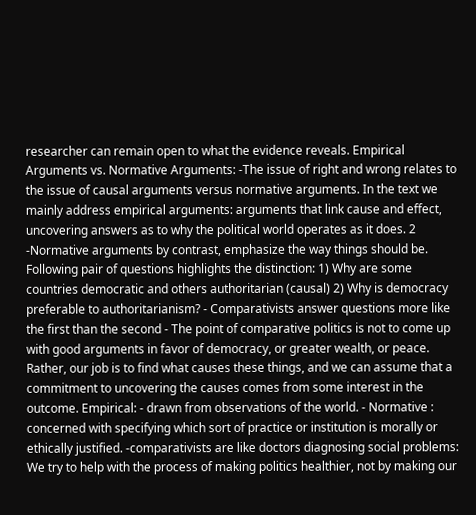researcher can remain open to what the evidence reveals. Empirical Arguments vs. Normative Arguments: -The issue of right and wrong relates to the issue of causal arguments versus normative arguments. In the text we mainly address empirical arguments: arguments that link cause and effect, uncovering answers as to why the political world operates as it does. 2 -Normative arguments by contrast, emphasize the way things should be. Following pair of questions highlights the distinction: 1) Why are some countries democratic and others authoritarian (causal) 2) Why is democracy preferable to authoritarianism? - Comparativists answer questions more like the first than the second - The point of comparative politics is not to come up with good arguments in favor of democracy, or greater wealth, or peace. Rather, our job is to find what causes these things, and we can assume that a commitment to uncovering the causes comes from some interest in the outcome. Empirical: - drawn from observations of the world. - Normative : concerned with specifying which sort of practice or institution is morally or ethically justified. -comparativists are like doctors diagnosing social problems: We try to help with the process of making politics healthier, not by making our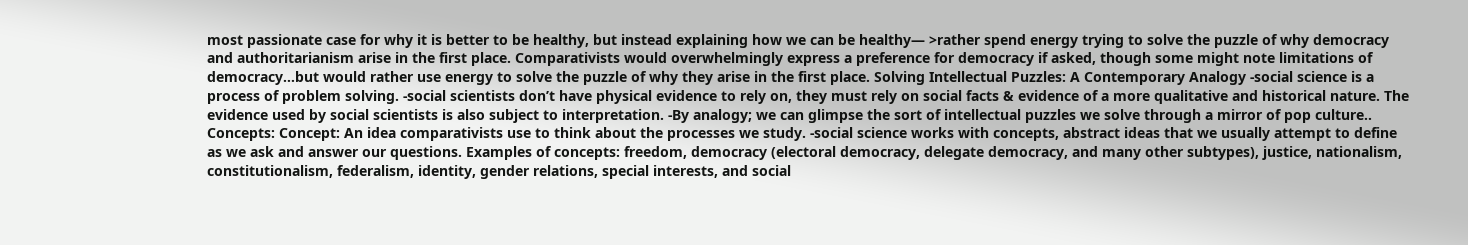most passionate case for why it is better to be healthy, but instead explaining how we can be healthy— >rather spend energy trying to solve the puzzle of why democracy and authoritarianism arise in the first place. Comparativists would overwhelmingly express a preference for democracy if asked, though some might note limitations of democracy…but would rather use energy to solve the puzzle of why they arise in the first place. Solving Intellectual Puzzles: A Contemporary Analogy -social science is a process of problem solving. -social scientists don’t have physical evidence to rely on, they must rely on social facts & evidence of a more qualitative and historical nature. The evidence used by social scientists is also subject to interpretation. -By analogy; we can glimpse the sort of intellectual puzzles we solve through a mirror of pop culture.. Concepts: Concept: An idea comparativists use to think about the processes we study. -social science works with concepts, abstract ideas that we usually attempt to define as we ask and answer our questions. Examples of concepts: freedom, democracy (electoral democracy, delegate democracy, and many other subtypes), justice, nationalism, constitutionalism, federalism, identity, gender relations, special interests, and social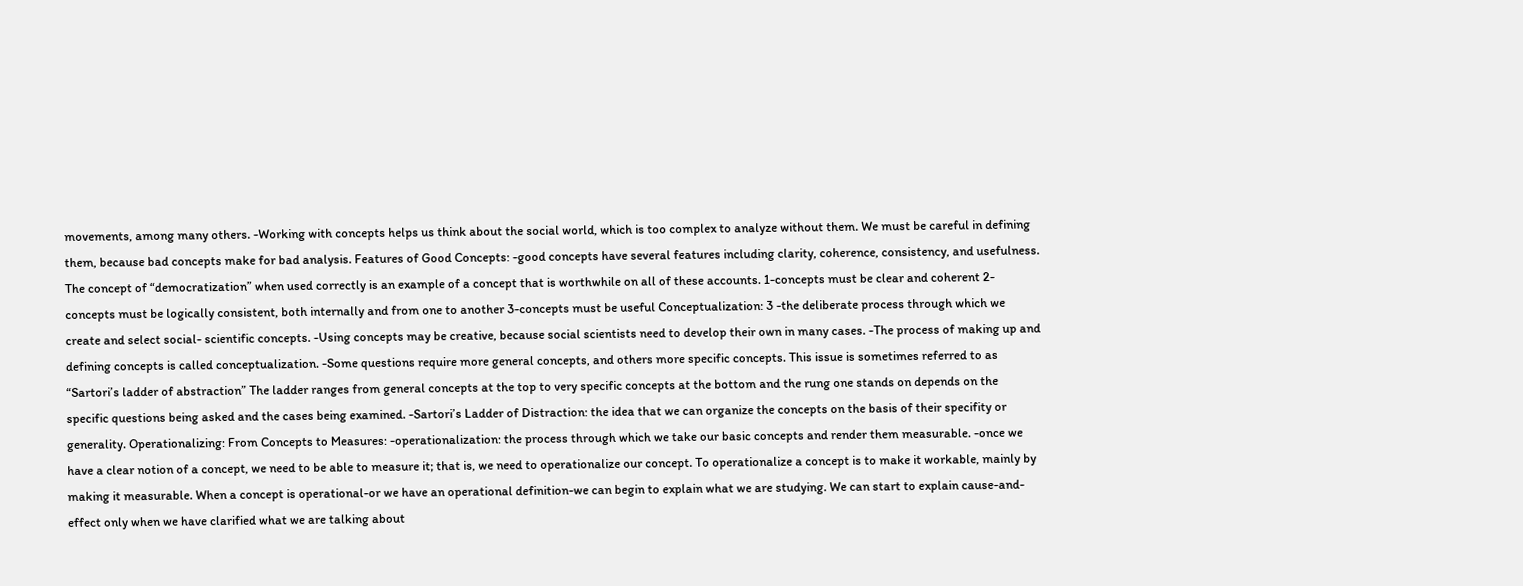movements, among many others. -Working with concepts helps us think about the social world, which is too complex to analyze without them. We must be careful in defining them, because bad concepts make for bad analysis. Features of Good Concepts: -good concepts have several features including clarity, coherence, consistency, and usefulness. The concept of “democratization” when used correctly is an example of a concept that is worthwhile on all of these accounts. 1-concepts must be clear and coherent 2-concepts must be logically consistent, both internally and from one to another 3-concepts must be useful Conceptualization: 3 -the deliberate process through which we create and select social- scientific concepts. -Using concepts may be creative, because social scientists need to develop their own in many cases. -The process of making up and defining concepts is called conceptualization. -Some questions require more general concepts, and others more specific concepts. This issue is sometimes referred to as “Sartori’s ladder of abstraction” The ladder ranges from general concepts at the top to very specific concepts at the bottom and the rung one stands on depends on the specific questions being asked and the cases being examined. -Sartori’s Ladder of Distraction: the idea that we can organize the concepts on the basis of their specifity or generality. Operationalizing: From Concepts to Measures: -operationalization: the process through which we take our basic concepts and render them measurable. -once we have a clear notion of a concept, we need to be able to measure it; that is, we need to operationalize our concept. To operationalize a concept is to make it workable, mainly by making it measurable. When a concept is operational-or we have an operational definition-we can begin to explain what we are studying. We can start to explain cause-and-effect only when we have clarified what we are talking about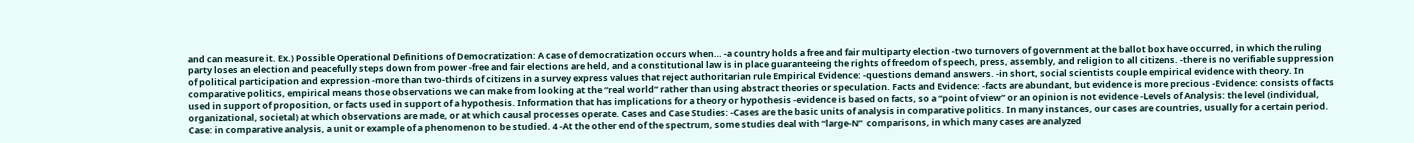and can measure it. Ex.) Possible Operational Definitions of Democratization: A case of democratization occurs when… -a country holds a free and fair multiparty election -two turnovers of government at the ballot box have occurred, in which the ruling party loses an election and peacefully steps down from power -free and fair elections are held, and a constitutional law is in place guaranteeing the rights of freedom of speech, press, assembly, and religion to all citizens. -there is no verifiable suppression of political participation and expression -more than two-thirds of citizens in a survey express values that reject authoritarian rule Empirical Evidence: -questions demand answers. -in short, social scientists couple empirical evidence with theory. In comparative politics, empirical means those observations we can make from looking at the “real world” rather than using abstract theories or speculation. Facts and Evidence: -facts are abundant, but evidence is more precious -Evidence: consists of facts used in support of proposition, or facts used in support of a hypothesis. Information that has implications for a theory or hypothesis -evidence is based on facts, so a “point of view” or an opinion is not evidence -Levels of Analysis: the level (individual, organizational, societal) at which observations are made, or at which causal processes operate. Cases and Case Studies: -Cases are the basic units of analysis in comparative politics. In many instances, our cases are countries, usually for a certain period. Case: in comparative analysis, a unit or example of a phenomenon to be studied. 4 -At the other end of the spectrum, some studies deal with “large-N”  comparisons, in which many cases are analyzed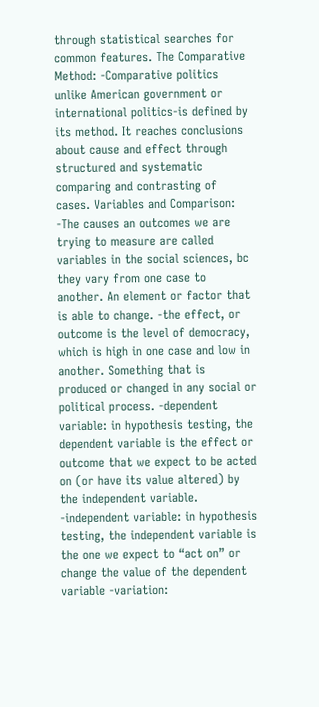through statistical searches for common features. The Comparative Method: -Comparative politics unlike American government or international politics-is defined by its method. It reaches conclusions about cause and effect through structured and systematic comparing and contrasting of cases. Variables and Comparison: -The causes an outcomes we are trying to measure are called variables in the social sciences, bc they vary from one case to another. An element or factor that is able to change. -the effect, or outcome is the level of democracy, which is high in one case and low in another. Something that is produced or changed in any social or political process. -dependent variable: in hypothesis testing, the dependent variable is the effect or outcome that we expect to be acted on (or have its value altered) by the independent variable. -independent variable: in hypothesis testing, the independent variable is the one we expect to “act on” or change the value of the dependent variable -variation: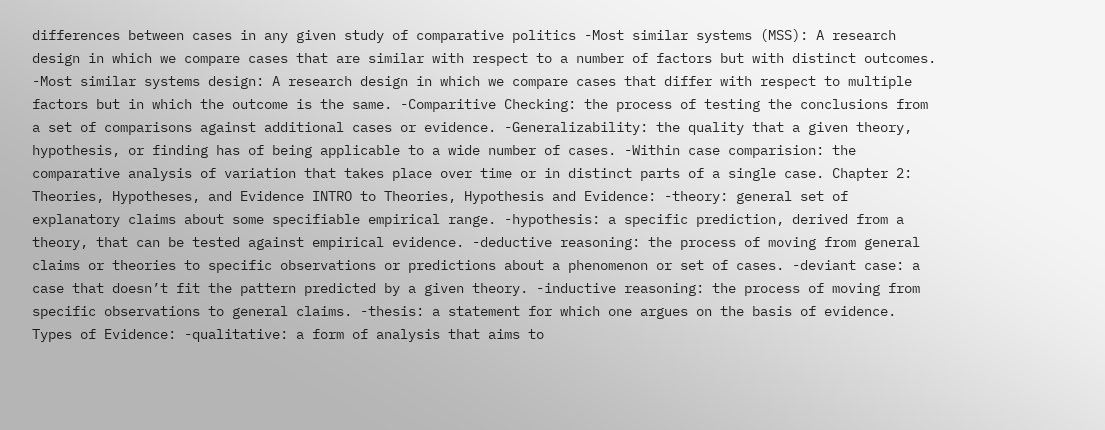differences between cases in any given study of comparative politics -Most similar systems (MSS): A research design in which we compare cases that are similar with respect to a number of factors but with distinct outcomes. -Most similar systems design: A research design in which we compare cases that differ with respect to multiple factors but in which the outcome is the same. -Comparitive Checking: the process of testing the conclusions from a set of comparisons against additional cases or evidence. -Generalizability: the quality that a given theory, hypothesis, or finding has of being applicable to a wide number of cases. -Within case comparision: the comparative analysis of variation that takes place over time or in distinct parts of a single case. Chapter 2: Theories, Hypotheses, and Evidence INTRO to Theories, Hypothesis and Evidence: -theory: general set of explanatory claims about some specifiable empirical range. -hypothesis: a specific prediction, derived from a theory, that can be tested against empirical evidence. -deductive reasoning: the process of moving from general claims or theories to specific observations or predictions about a phenomenon or set of cases. -deviant case: a case that doesn’t fit the pattern predicted by a given theory. -inductive reasoning: the process of moving from specific observations to general claims. -thesis: a statement for which one argues on the basis of evidence. Types of Evidence: -qualitative: a form of analysis that aims to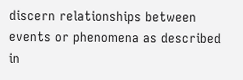discern relationships between events or phenomena as described in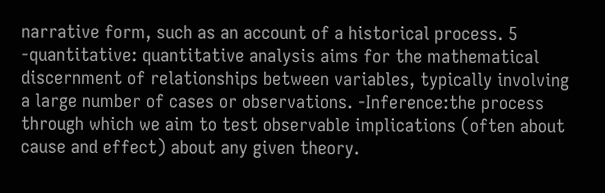narrative form, such as an account of a historical process. 5 -quantitative: quantitative analysis aims for the mathematical discernment of relationships between variables, typically involving a large number of cases or observations. -Inference:the process through which we aim to test observable implications (often about cause and effect) about any given theory.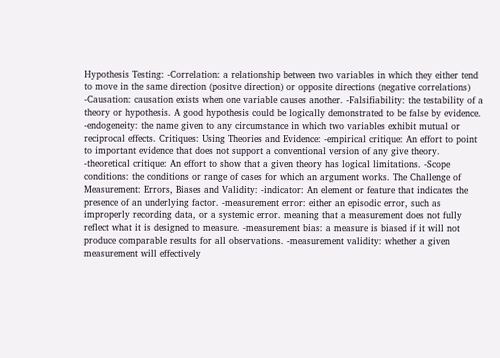Hypothesis Testing: -Correlation: a relationship between two variables in which they either tend to move in the same direction (positve direction) or opposite directions (negative correlations) -Causation: causation exists when one variable causes another. -Falsifiability: the testability of a theory or hypothesis. A good hypothesis could be logically demonstrated to be false by evidence. -endogeneity: the name given to any circumstance in which two variables exhibit mutual or reciprocal effects. Critiques: Using Theories and Evidence: -empirical critique: An effort to point to important evidence that does not support a conventional version of any give theory. -theoretical critique: An effort to show that a given theory has logical limitations. -Scope conditions: the conditions or range of cases for which an argument works. The Challenge of Measurement: Errors, Biases and Validity: -indicator: An element or feature that indicates the presence of an underlying factor. -measurement error: either an episodic error, such as improperly recording data, or a systemic error. meaning that a measurement does not fully reflect what it is designed to measure. -measurement bias: a measure is biased if it will not produce comparable results for all observations. -measurement validity: whether a given measurement will effectively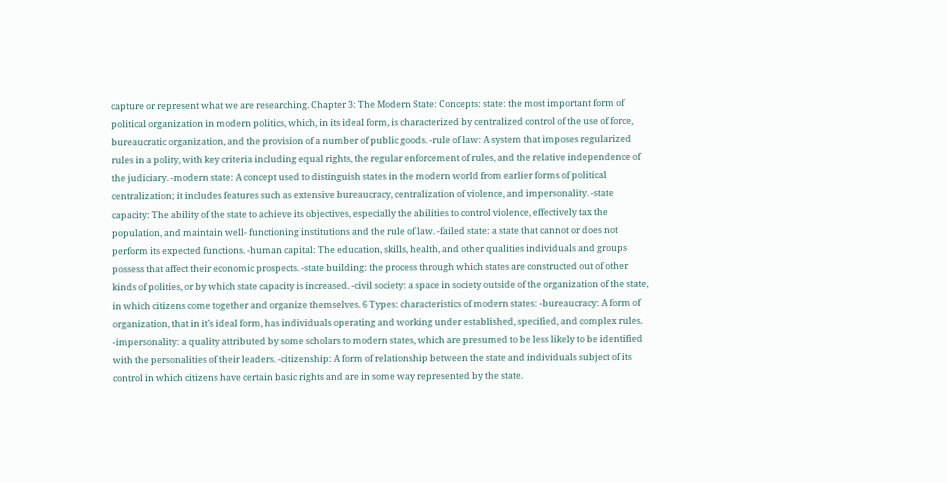capture or represent what we are researching. Chapter 3: The Modern State: Concepts: state: the most important form of political organization in modern politics, which, in its ideal form, is characterized by centralized control of the use of force, bureaucratic organization, and the provision of a number of public goods. -rule of law: A system that imposes regularized rules in a polity, with key criteria including equal rights, the regular enforcement of rules, and the relative independence of the judiciary. -modern state: A concept used to distinguish states in the modern world from earlier forms of political centralization; it includes features such as extensive bureaucracy, centralization of violence, and impersonality. -state capacity: The ability of the state to achieve its objectives, especially the abilities to control violence, effectively tax the population, and maintain well- functioning institutions and the rule of law. -failed state: a state that cannot or does not perform its expected functions. -human capital: The education, skills, health, and other qualities individuals and groups possess that affect their economic prospects. -state building: the process through which states are constructed out of other kinds of polities, or by which state capacity is increased. -civil society: a space in society outside of the organization of the state, in which citizens come together and organize themselves. 6 Types: characteristics of modern states: -bureaucracy: A form of organization, that in it’s ideal form, has individuals operating and working under established, specified, and complex rules. -impersonality: a quality attributed by some scholars to modern states, which are presumed to be less likely to be identified with the personalities of their leaders. -citizenship: A form of relationship between the state and individuals subject of its control in which citizens have certain basic rights and are in some way represented by the state.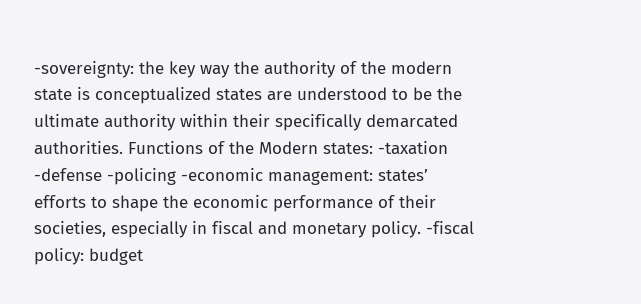-sovereignty: the key way the authority of the modern state is conceptualized states are understood to be the ultimate authority within their specifically demarcated authorities. Functions of the Modern states: -taxation -defense -policing -economic management: states’ efforts to shape the economic performance of their societies, especially in fiscal and monetary policy. -fiscal policy: budget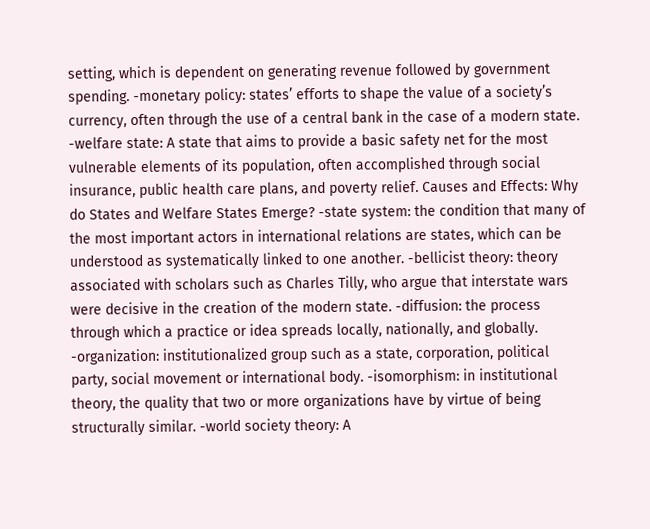setting, which is dependent on generating revenue followed by government spending. -monetary policy: states’ efforts to shape the value of a society’s currency, often through the use of a central bank in the case of a modern state. -welfare state: A state that aims to provide a basic safety net for the most vulnerable elements of its population, often accomplished through social insurance, public health care plans, and poverty relief. Causes and Effects: Why do States and Welfare States Emerge? -state system: the condition that many of the most important actors in international relations are states, which can be understood as systematically linked to one another. -bellicist theory: theory associated with scholars such as Charles Tilly, who argue that interstate wars were decisive in the creation of the modern state. -diffusion: the process through which a practice or idea spreads locally, nationally, and globally. -organization: institutionalized group such as a state, corporation, political party, social movement or international body. -isomorphism: in institutional theory, the quality that two or more organizations have by virtue of being structurally similar. -world society theory: A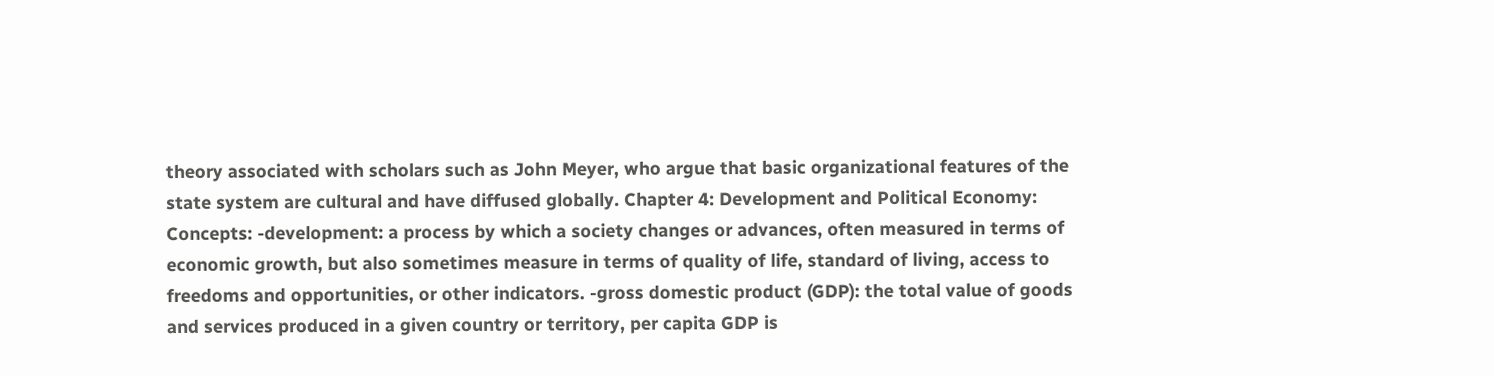theory associated with scholars such as John Meyer, who argue that basic organizational features of the state system are cultural and have diffused globally. Chapter 4: Development and Political Economy: Concepts: -development: a process by which a society changes or advances, often measured in terms of economic growth, but also sometimes measure in terms of quality of life, standard of living, access to freedoms and opportunities, or other indicators. -gross domestic product (GDP): the total value of goods and services produced in a given country or territory, per capita GDP is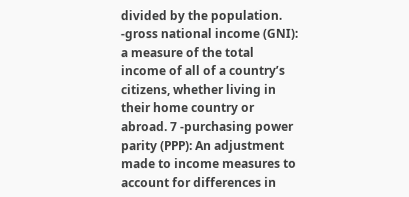divided by the population. -gross national income (GNI): a measure of the total income of all of a country’s citizens, whether living in their home country or abroad. 7 -purchasing power parity (PPP): An adjustment made to income measures to account for differences in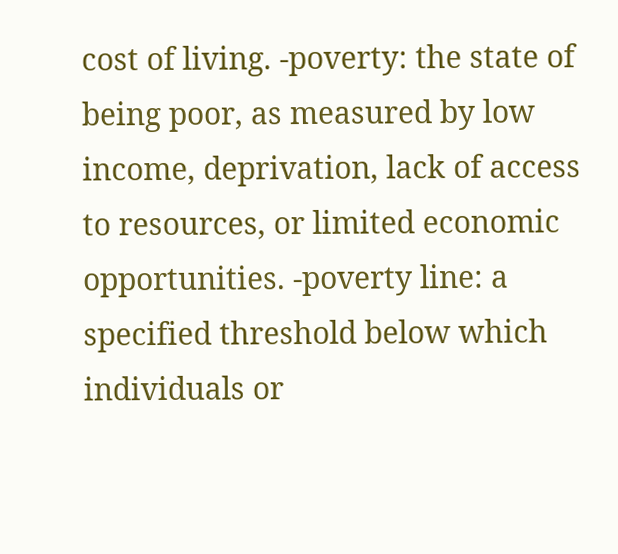cost of living. -poverty: the state of being poor, as measured by low income, deprivation, lack of access to resources, or limited economic opportunities. -poverty line: a specified threshold below which individuals or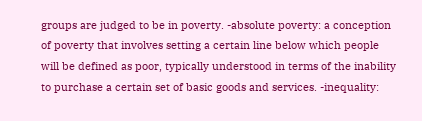groups are judged to be in poverty. -absolute poverty: a conception of poverty that involves setting a certain line below which people will be defined as poor, typically understood in terms of the inability to purchase a certain set of basic goods and services. -inequality: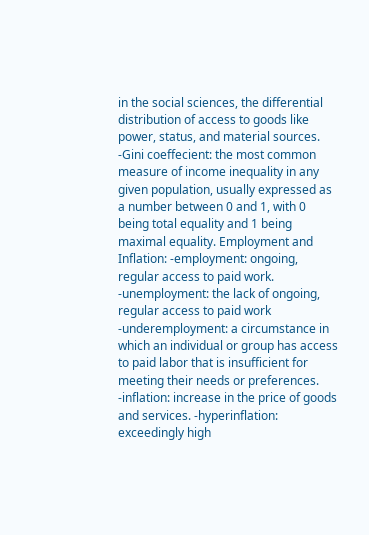in the social sciences, the differential distribution of access to goods like power, status, and material sources. -Gini coeffecient: the most common measure of income inequality in any given population, usually expressed as a number between 0 and 1, with 0 being total equality and 1 being maximal equality. Employment and Inflation: -employment: ongoing, regular access to paid work. -unemployment: the lack of ongoing, regular access to paid work -underemployment: a circumstance in which an individual or group has access to paid labor that is insufficient for meeting their needs or preferences. -inflation: increase in the price of goods and services. -hyperinflation: exceedingly high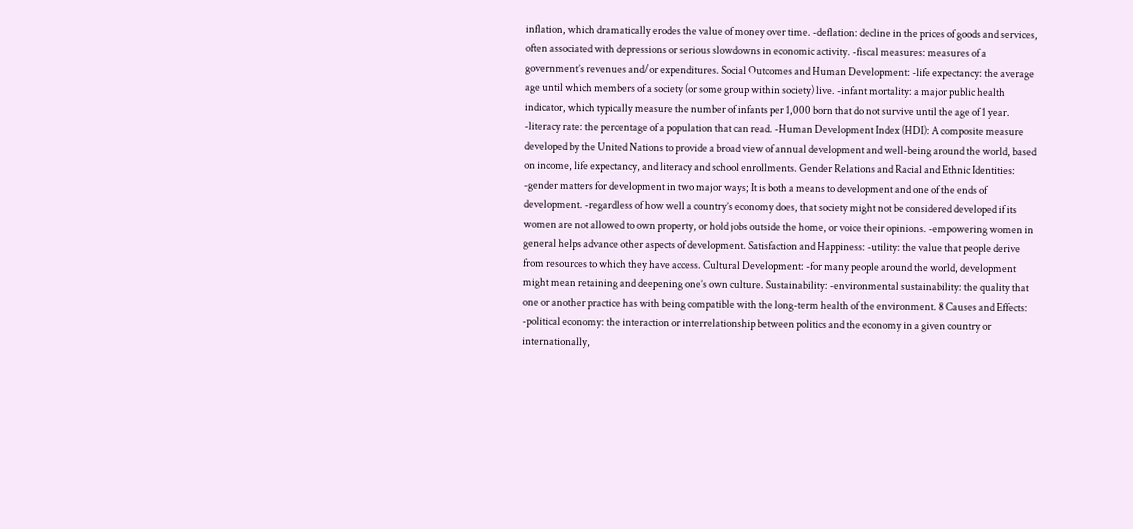inflation, which dramatically erodes the value of money over time. -deflation: decline in the prices of goods and services, often associated with depressions or serious slowdowns in economic activity. -fiscal measures: measures of a government’s revenues and/or expenditures. Social Outcomes and Human Development: -life expectancy: the average age until which members of a society (or some group within society) live. -infant mortality: a major public health indicator, which typically measure the number of infants per 1,000 born that do not survive until the age of 1 year. -literacy rate: the percentage of a population that can read. -Human Development Index (HDI): A composite measure developed by the United Nations to provide a broad view of annual development and well-being around the world, based on income, life expectancy, and literacy and school enrollments. Gender Relations and Racial and Ethnic Identities: -gender matters for development in two major ways; It is both a means to development and one of the ends of development. -regardless of how well a country’s economy does, that society might not be considered developed if its women are not allowed to own property, or hold jobs outside the home, or voice their opinions. -empowering women in general helps advance other aspects of development. Satisfaction and Happiness: -utility: the value that people derive from resources to which they have access. Cultural Development: -for many people around the world, development might mean retaining and deepening one’s own culture. Sustainability: -environmental sustainability: the quality that one or another practice has with being compatible with the long-term health of the environment. 8 Causes and Effects: -political economy: the interaction or interrelationship between politics and the economy in a given country or internationally,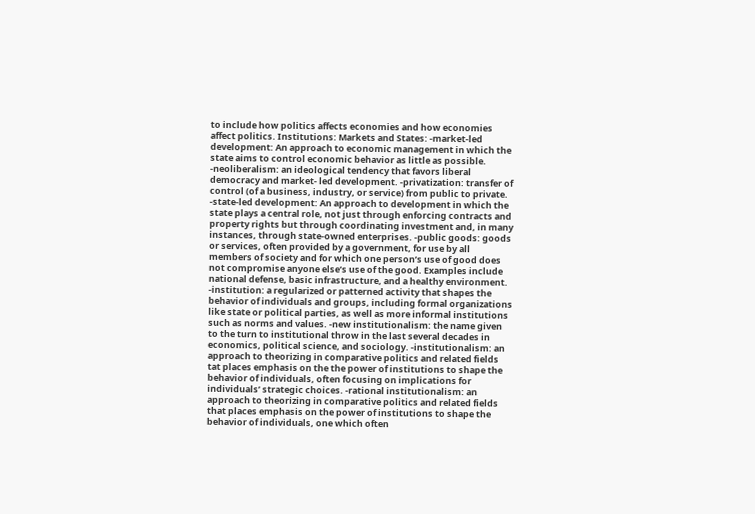to include how politics affects economies and how economies affect politics. Institutions: Markets and States: -market-led development: An approach to economic management in which the state aims to control economic behavior as little as possible. -neoliberalism: an ideological tendency that favors liberal democracy and market- led development. -privatization: transfer of control (of a business, industry, or service) from public to private. -state-led development: An approach to development in which the state plays a central role, not just through enforcing contracts and property rights but through coordinating investment and, in many instances, through state-owned enterprises. -public goods: goods or services, often provided by a government, for use by all members of society and for which one person’s use of good does not compromise anyone else’s use of the good. Examples include national defense, basic infrastructure, and a healthy environment. -institution: a regularized or patterned activity that shapes the behavior of individuals and groups, including formal organizations like state or political parties, as well as more informal institutions such as norms and values. -new institutionalism: the name given to the turn to institutional throw in the last several decades in economics, political science, and sociology. -institutionalism: an approach to theorizing in comparative politics and related fields tat places emphasis on the the power of institutions to shape the behavior of individuals, often focusing on implications for individuals’ strategic choices. -rational institutionalism: an approach to theorizing in comparative politics and related fields that places emphasis on the power of institutions to shape the behavior of individuals, one which often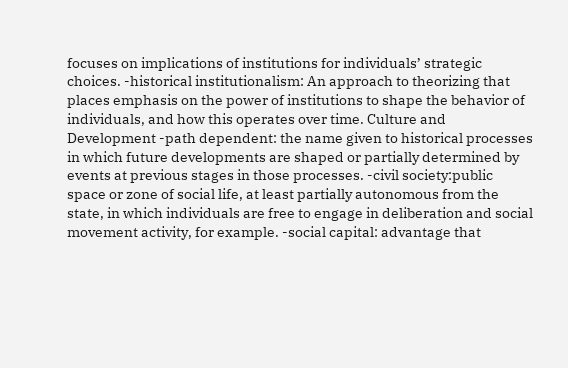focuses on implications of institutions for individuals’ strategic choices. -historical institutionalism: An approach to theorizing that places emphasis on the power of institutions to shape the behavior of individuals, and how this operates over time. Culture and Development -path dependent: the name given to historical processes in which future developments are shaped or partially determined by events at previous stages in those processes. -civil society:public space or zone of social life, at least partially autonomous from the state, in which individuals are free to engage in deliberation and social movement activity, for example. -social capital: advantage that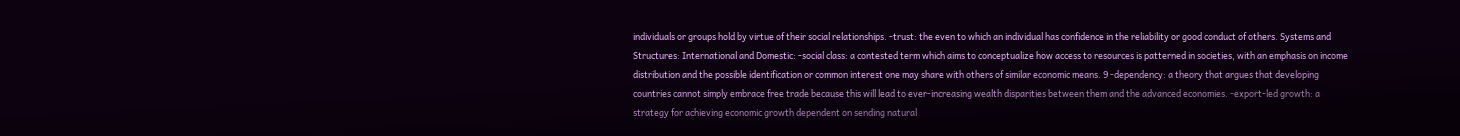individuals or groups hold by virtue of their social relationships. -trust: the even to which an individual has confidence in the reliability or good conduct of others. Systems and Structures: International and Domestic: -social class: a contested term which aims to conceptualize how access to resources is patterned in societies, with an emphasis on income distribution and the possible identification or common interest one may share with others of similar economic means. 9 -dependency: a theory that argues that developing countries cannot simply embrace free trade because this will lead to ever-increasing wealth disparities between them and the advanced economies. -export-led growth: a strategy for achieving economic growth dependent on sending natural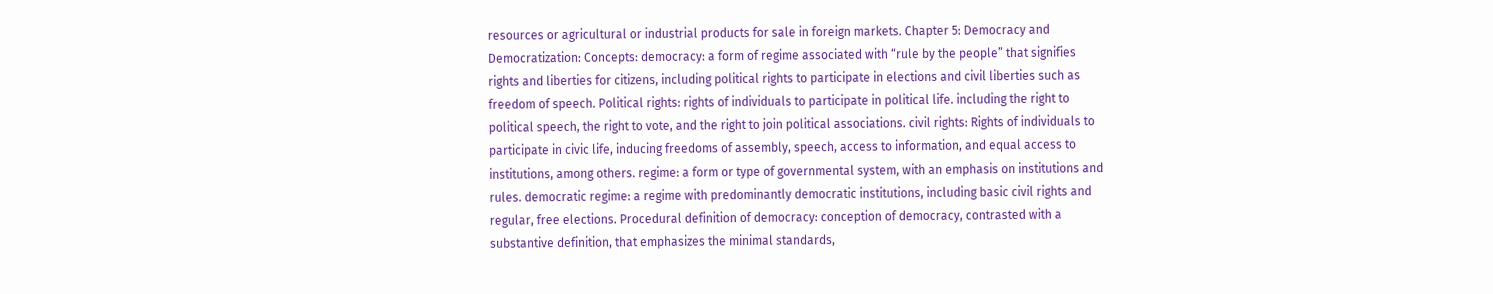resources or agricultural or industrial products for sale in foreign markets. Chapter 5: Democracy and Democratization: Concepts: democracy: a form of regime associated with “rule by the people” that signifies rights and liberties for citizens, including political rights to participate in elections and civil liberties such as freedom of speech. Political rights: rights of individuals to participate in political life. including the right to political speech, the right to vote, and the right to join political associations. civil rights: Rights of individuals to participate in civic life, inducing freedoms of assembly, speech, access to information, and equal access to institutions, among others. regime: a form or type of governmental system, with an emphasis on institutions and rules. democratic regime: a regime with predominantly democratic institutions, including basic civil rights and regular, free elections. Procedural definition of democracy: conception of democracy, contrasted with a substantive definition, that emphasizes the minimal standards,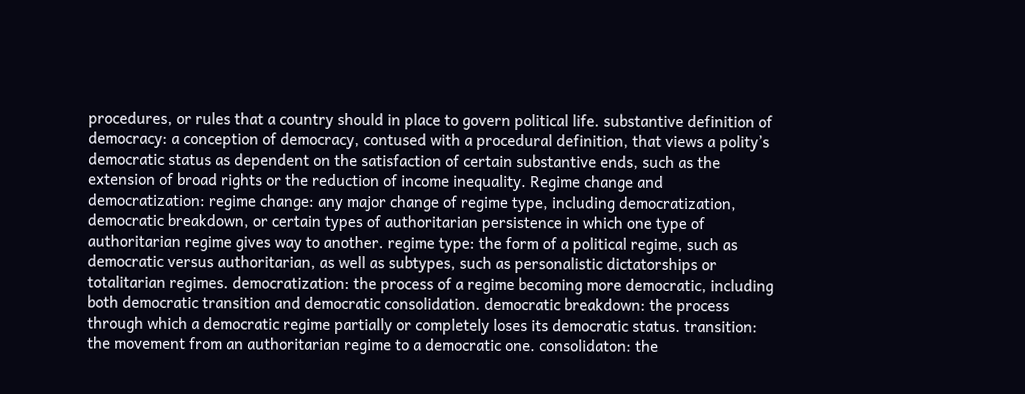procedures, or rules that a country should in place to govern political life. substantive definition of democracy: a conception of democracy, contused with a procedural definition, that views a polity’s democratic status as dependent on the satisfaction of certain substantive ends, such as the extension of broad rights or the reduction of income inequality. Regime change and democratization: regime change: any major change of regime type, including democratization, democratic breakdown, or certain types of authoritarian persistence in which one type of authoritarian regime gives way to another. regime type: the form of a political regime, such as democratic versus authoritarian, as well as subtypes, such as personalistic dictatorships or totalitarian regimes. democratization: the process of a regime becoming more democratic, including both democratic transition and democratic consolidation. democratic breakdown: the process through which a democratic regime partially or completely loses its democratic status. transition: the movement from an authoritarian regime to a democratic one. consolidaton: the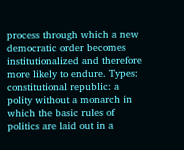process through which a new democratic order becomes institutionalized and therefore more likely to endure. Types: constitutional republic: a polity without a monarch in which the basic rules of politics are laid out in a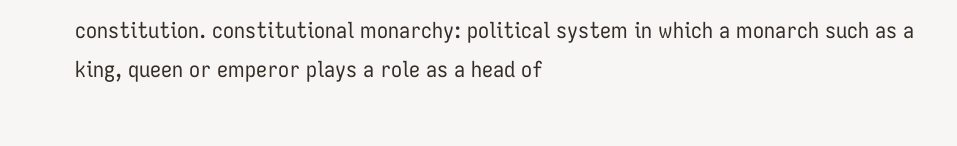constitution. constitutional monarchy: political system in which a monarch such as a king, queen or emperor plays a role as a head of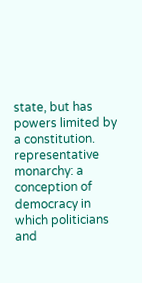state, but has powers limited by a constitution. representative monarchy: a conception of democracy in which politicians and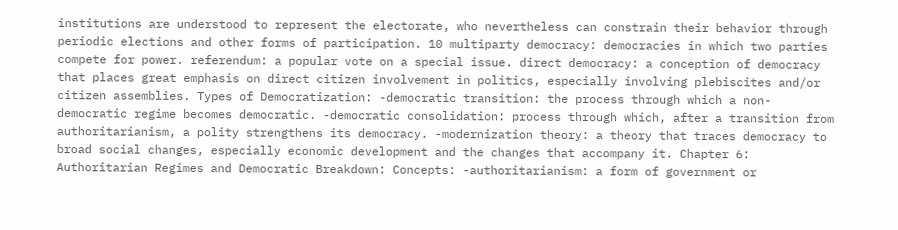institutions are understood to represent the electorate, who nevertheless can constrain their behavior through periodic elections and other forms of participation. 10 multiparty democracy: democracies in which two parties compete for power. referendum: a popular vote on a special issue. direct democracy: a conception of democracy that places great emphasis on direct citizen involvement in politics, especially involving plebiscites and/or citizen assemblies. Types of Democratization: -democratic transition: the process through which a non-democratic regime becomes democratic. -democratic consolidation: process through which, after a transition from authoritarianism, a polity strengthens its democracy. -modernization theory: a theory that traces democracy to broad social changes, especially economic development and the changes that accompany it. Chapter 6: Authoritarian Regimes and Democratic Breakdown: Concepts: -authoritarianism: a form of government or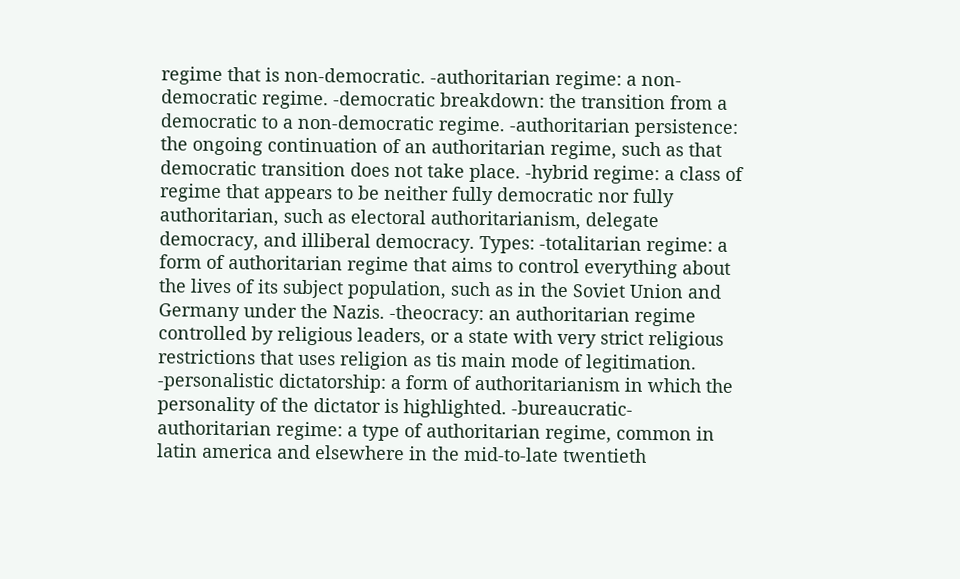regime that is non-democratic. -authoritarian regime: a non-democratic regime. -democratic breakdown: the transition from a democratic to a non-democratic regime. -authoritarian persistence: the ongoing continuation of an authoritarian regime, such as that democratic transition does not take place. -hybrid regime: a class of regime that appears to be neither fully democratic nor fully authoritarian, such as electoral authoritarianism, delegate democracy, and illiberal democracy. Types: -totalitarian regime: a form of authoritarian regime that aims to control everything about the lives of its subject population, such as in the Soviet Union and Germany under the Nazis. -theocracy: an authoritarian regime controlled by religious leaders, or a state with very strict religious restrictions that uses religion as tis main mode of legitimation. -personalistic dictatorship: a form of authoritarianism in which the personality of the dictator is highlighted. -bureaucratic-authoritarian regime: a type of authoritarian regime, common in latin america and elsewhere in the mid-to-late twentieth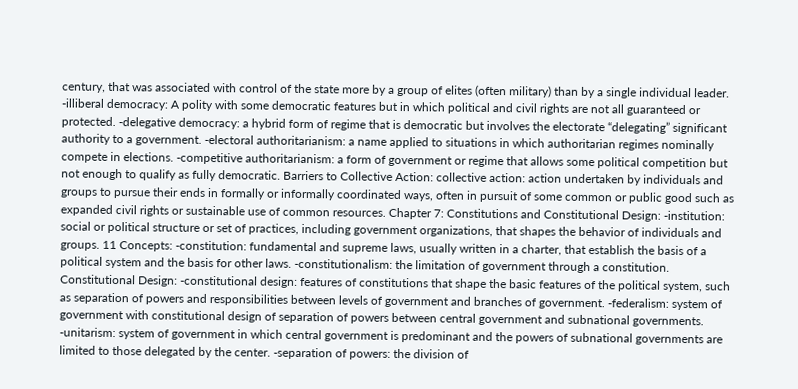century, that was associated with control of the state more by a group of elites (often military) than by a single individual leader. -illiberal democracy: A polity with some democratic features but in which political and civil rights are not all guaranteed or protected. -delegative democracy: a hybrid form of regime that is democratic but involves the electorate “delegating” significant authority to a government. -electoral authoritarianism: a name applied to situations in which authoritarian regimes nominally compete in elections. -competitive authoritarianism: a form of government or regime that allows some political competition but not enough to qualify as fully democratic. Barriers to Collective Action: collective action: action undertaken by individuals and groups to pursue their ends in formally or informally coordinated ways, often in pursuit of some common or public good such as expanded civil rights or sustainable use of common resources. Chapter 7: Constitutions and Constitutional Design: -institution: social or political structure or set of practices, including government organizations, that shapes the behavior of individuals and groups. 11 Concepts: -constitution: fundamental and supreme laws, usually written in a charter, that establish the basis of a political system and the basis for other laws. -constitutionalism: the limitation of government through a constitution. Constitutional Design: -constitutional design: features of constitutions that shape the basic features of the political system, such as separation of powers and responsibilities between levels of government and branches of government. -federalism: system of government with constitutional design of separation of powers between central government and subnational governments. -unitarism: system of government in which central government is predominant and the powers of subnational governments are limited to those delegated by the center. -separation of powers: the division of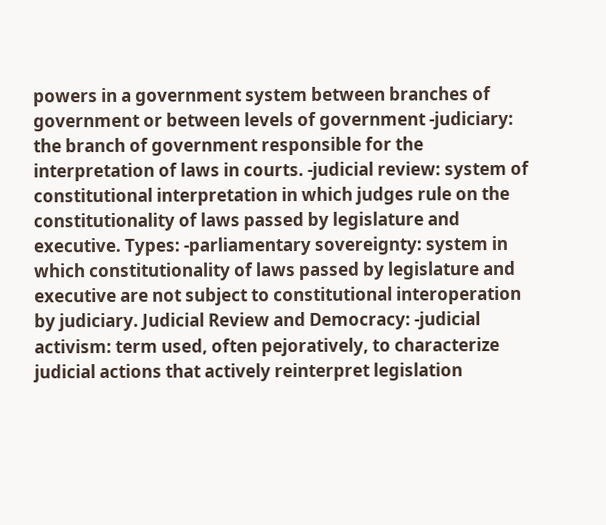powers in a government system between branches of government or between levels of government -judiciary: the branch of government responsible for the interpretation of laws in courts. -judicial review: system of constitutional interpretation in which judges rule on the constitutionality of laws passed by legislature and executive. Types: -parliamentary sovereignty: system in which constitutionality of laws passed by legislature and executive are not subject to constitutional interoperation by judiciary. Judicial Review and Democracy: -judicial activism: term used, often pejoratively, to characterize judicial actions that actively reinterpret legislation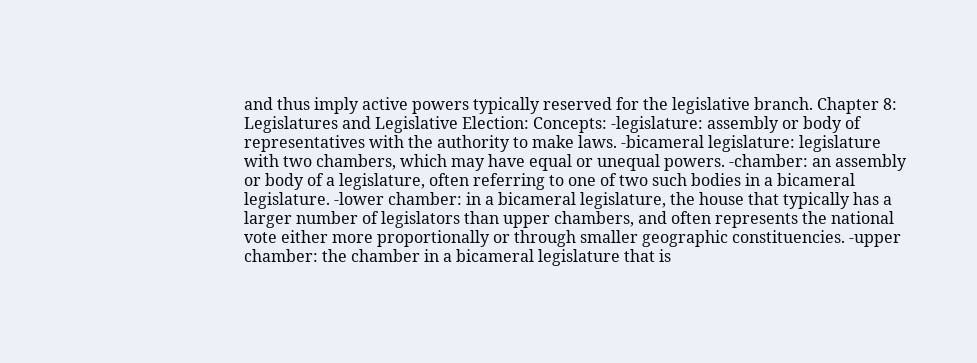and thus imply active powers typically reserved for the legislative branch. Chapter 8: Legislatures and Legislative Election: Concepts: -legislature: assembly or body of representatives with the authority to make laws. -bicameral legislature: legislature with two chambers, which may have equal or unequal powers. -chamber: an assembly or body of a legislature, often referring to one of two such bodies in a bicameral legislature. -lower chamber: in a bicameral legislature, the house that typically has a larger number of legislators than upper chambers, and often represents the national vote either more proportionally or through smaller geographic constituencies. -upper chamber: the chamber in a bicameral legislature that is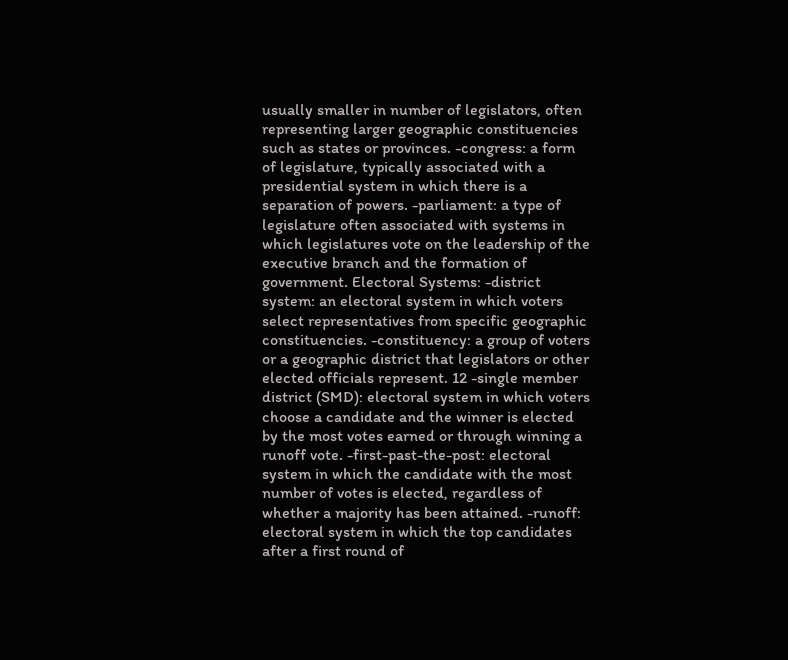usually smaller in number of legislators, often representing larger geographic constituencies such as states or provinces. -congress: a form of legislature, typically associated with a presidential system in which there is a separation of powers. -parliament: a type of legislature often associated with systems in which legislatures vote on the leadership of the executive branch and the formation of government. Electoral Systems: -district system: an electoral system in which voters select representatives from specific geographic constituencies. -constituency: a group of voters or a geographic district that legislators or other elected officials represent. 12 -single member district (SMD): electoral system in which voters choose a candidate and the winner is elected by the most votes earned or through winning a runoff vote. -first-past-the-post: electoral system in which the candidate with the most number of votes is elected, regardless of whether a majority has been attained. -runoff: electoral system in which the top candidates after a first round of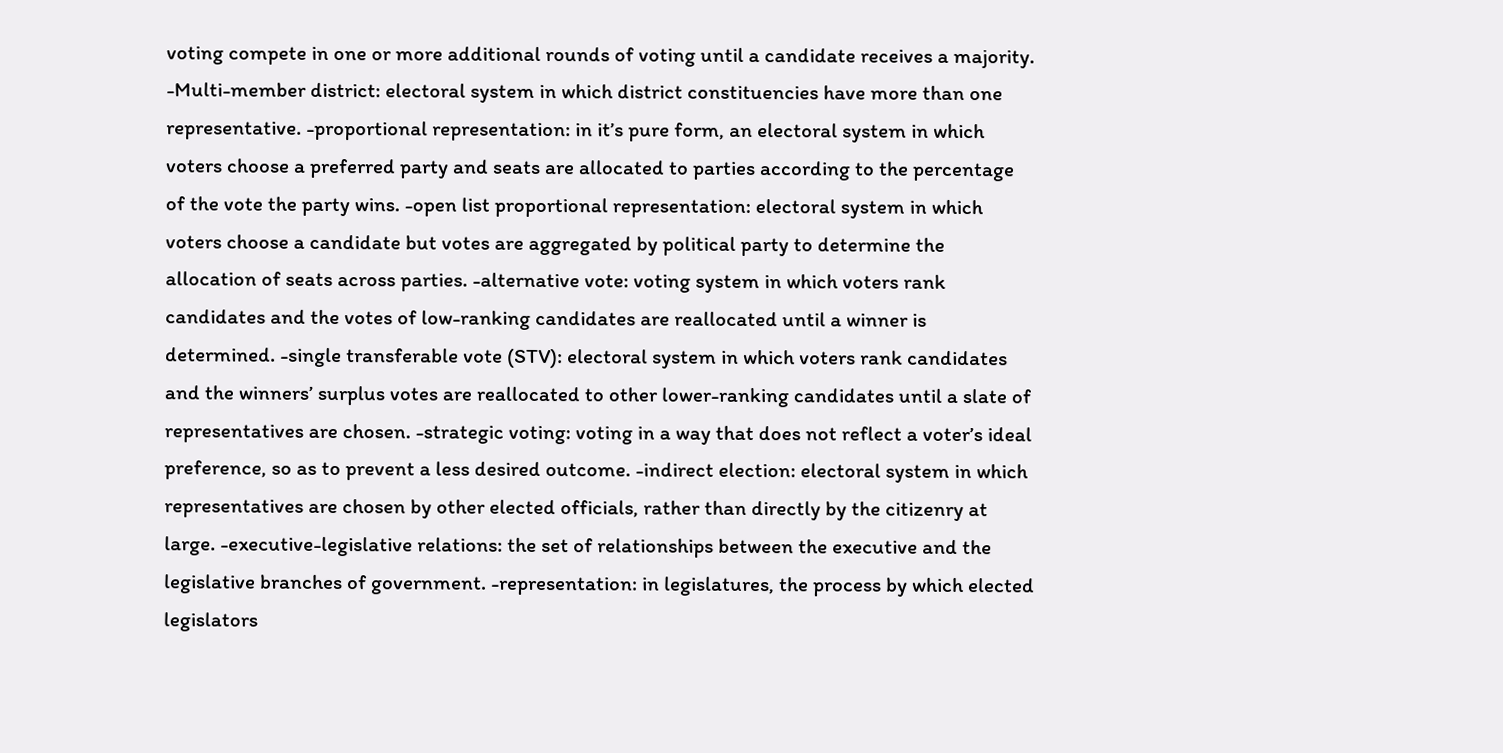voting compete in one or more additional rounds of voting until a candidate receives a majority. -Multi-member district: electoral system in which district constituencies have more than one representative. -proportional representation: in it’s pure form, an electoral system in which voters choose a preferred party and seats are allocated to parties according to the percentage of the vote the party wins. -open list proportional representation: electoral system in which voters choose a candidate but votes are aggregated by political party to determine the allocation of seats across parties. -alternative vote: voting system in which voters rank candidates and the votes of low-ranking candidates are reallocated until a winner is determined. -single transferable vote (STV): electoral system in which voters rank candidates and the winners’ surplus votes are reallocated to other lower-ranking candidates until a slate of representatives are chosen. -strategic voting: voting in a way that does not reflect a voter’s ideal preference, so as to prevent a less desired outcome. -indirect election: electoral system in which representatives are chosen by other elected officials, rather than directly by the citizenry at large. -executive-legislative relations: the set of relationships between the executive and the legislative branches of government. -representation: in legislatures, the process by which elected legislators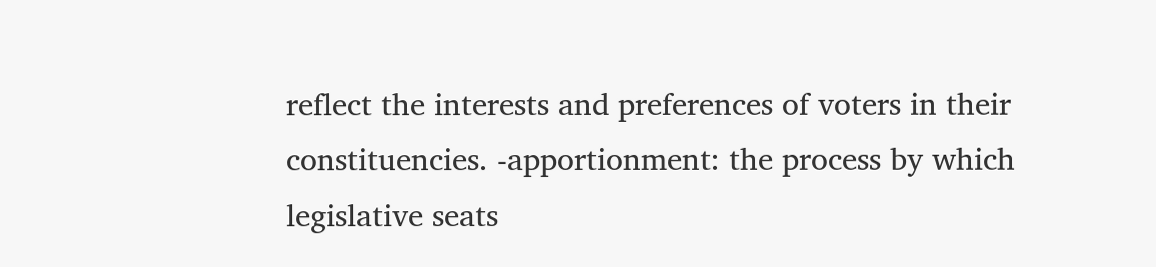reflect the interests and preferences of voters in their constituencies. -apportionment: the process by which legislative seats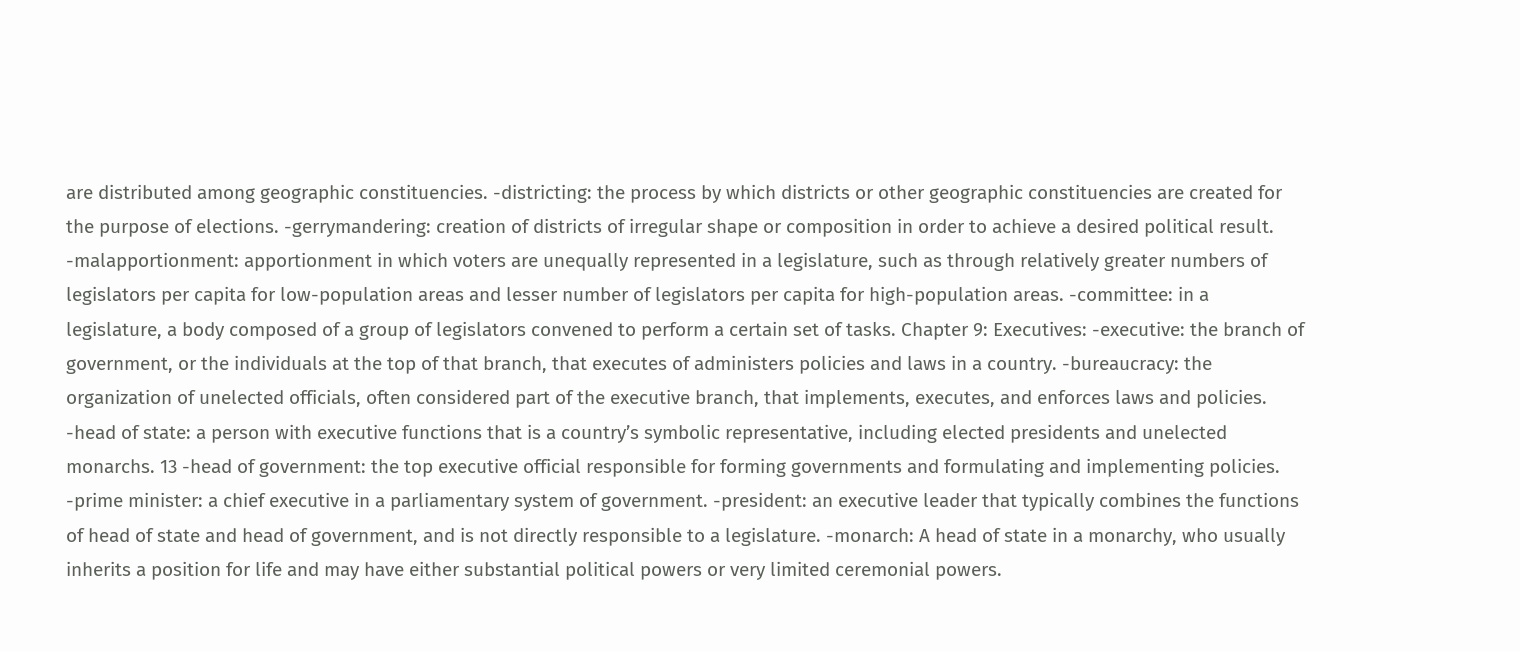are distributed among geographic constituencies. -districting: the process by which districts or other geographic constituencies are created for the purpose of elections. -gerrymandering: creation of districts of irregular shape or composition in order to achieve a desired political result. -malapportionment: apportionment in which voters are unequally represented in a legislature, such as through relatively greater numbers of legislators per capita for low-population areas and lesser number of legislators per capita for high-population areas. -committee: in a legislature, a body composed of a group of legislators convened to perform a certain set of tasks. Chapter 9: Executives: -executive: the branch of government, or the individuals at the top of that branch, that executes of administers policies and laws in a country. -bureaucracy: the organization of unelected officials, often considered part of the executive branch, that implements, executes, and enforces laws and policies. -head of state: a person with executive functions that is a country’s symbolic representative, including elected presidents and unelected monarchs. 13 -head of government: the top executive official responsible for forming governments and formulating and implementing policies. -prime minister: a chief executive in a parliamentary system of government. -president: an executive leader that typically combines the functions of head of state and head of government, and is not directly responsible to a legislature. -monarch: A head of state in a monarchy, who usually inherits a position for life and may have either substantial political powers or very limited ceremonial powers.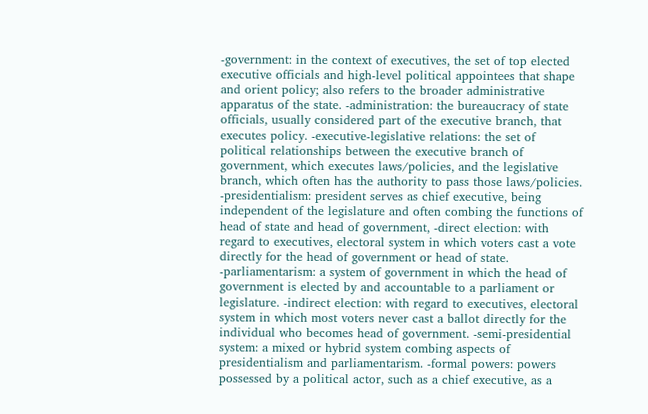-government: in the context of executives, the set of top elected executive officials and high-level political appointees that shape and orient policy; also refers to the broader administrative apparatus of the state. -administration: the bureaucracy of state officials, usually considered part of the executive branch, that executes policy. -executive-legislative relations: the set of political relationships between the executive branch of government, which executes laws/policies, and the legislative branch, which often has the authority to pass those laws/policies. -presidentialism: president serves as chief executive, being independent of the legislature and often combing the functions of head of state and head of government, -direct election: with regard to executives, electoral system in which voters cast a vote directly for the head of government or head of state. -parliamentarism: a system of government in which the head of government is elected by and accountable to a parliament or legislature. -indirect election: with regard to executives, electoral system in which most voters never cast a ballot directly for the individual who becomes head of government. -semi-presidential system: a mixed or hybrid system combing aspects of presidentialism and parliamentarism. -formal powers: powers possessed by a political actor, such as a chief executive, as a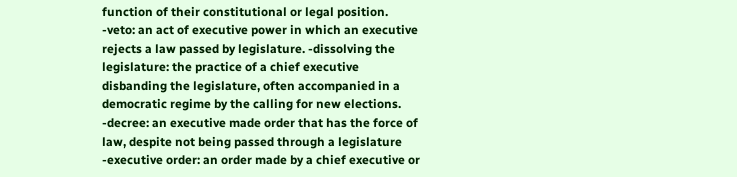function of their constitutional or legal position. -veto: an act of executive power in which an executive rejects a law passed by legislature. -dissolving the legislature: the practice of a chief executive disbanding the legislature, often accompanied in a democratic regime by the calling for new elections. -decree: an executive made order that has the force of law, despite not being passed through a legislature -executive order: an order made by a chief executive or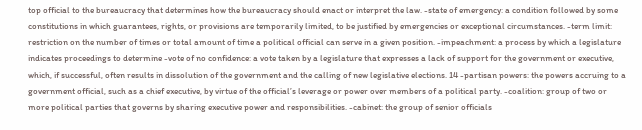top official to the bureaucracy that determines how the bureaucracy should enact or interpret the law. -state of emergency: a condition followed by some constitutions in which guarantees, rights, or provisions are temporarily limited, to be justified by emergencies or exceptional circumstances. -term limit: restriction on the number of times or total amount of time a political official can serve in a given position. -impeachment: a process by which a legislature indicates proceedings to determine -vote of no confidence: a vote taken by a legislature that expresses a lack of support for the government or executive, which, if successful, often results in dissolution of the government and the calling of new legislative elections. 14 -partisan powers: the powers accruing to a government official, such as a chief executive, by virtue of the official’s leverage or power over members of a political party. -coalition: group of two or more political parties that governs by sharing executive power and responsibilities. -cabinet: the group of senior officials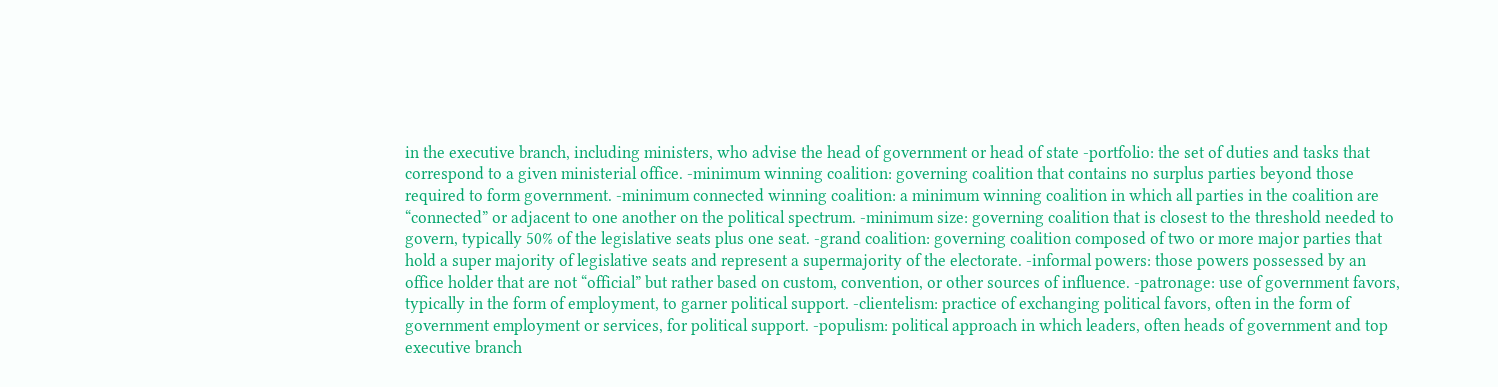in the executive branch, including ministers, who advise the head of government or head of state -portfolio: the set of duties and tasks that correspond to a given ministerial office. -minimum winning coalition: governing coalition that contains no surplus parties beyond those required to form government. -minimum connected winning coalition: a minimum winning coalition in which all parties in the coalition are “connected” or adjacent to one another on the political spectrum. -minimum size: governing coalition that is closest to the threshold needed to govern, typically 50% of the legislative seats plus one seat. -grand coalition: governing coalition composed of two or more major parties that hold a super majority of legislative seats and represent a supermajority of the electorate. -informal powers: those powers possessed by an office holder that are not “official” but rather based on custom, convention, or other sources of influence. -patronage: use of government favors, typically in the form of employment, to garner political support. -clientelism: practice of exchanging political favors, often in the form of government employment or services, for political support. -populism: political approach in which leaders, often heads of government and top executive branch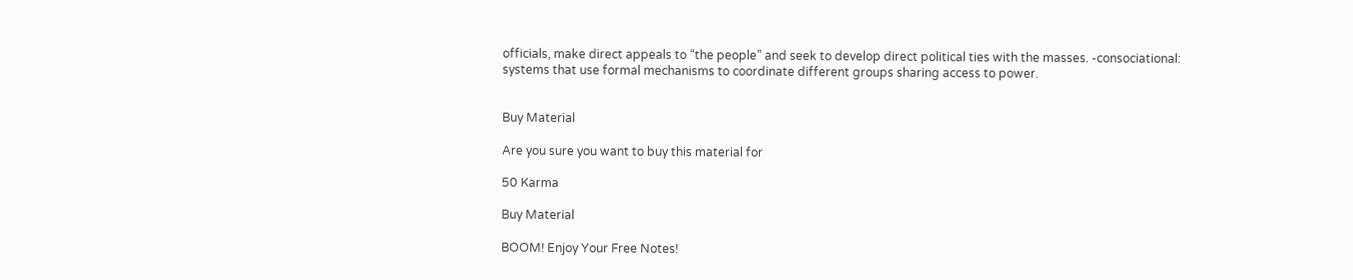officials, make direct appeals to “the people” and seek to develop direct political ties with the masses. -consociational: systems that use formal mechanisms to coordinate different groups sharing access to power.


Buy Material

Are you sure you want to buy this material for

50 Karma

Buy Material

BOOM! Enjoy Your Free Notes!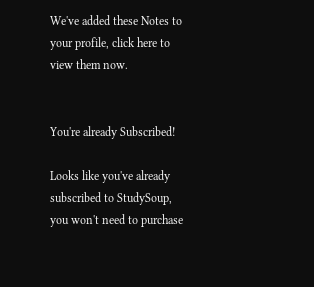We've added these Notes to your profile, click here to view them now.


You're already Subscribed!

Looks like you've already subscribed to StudySoup, you won't need to purchase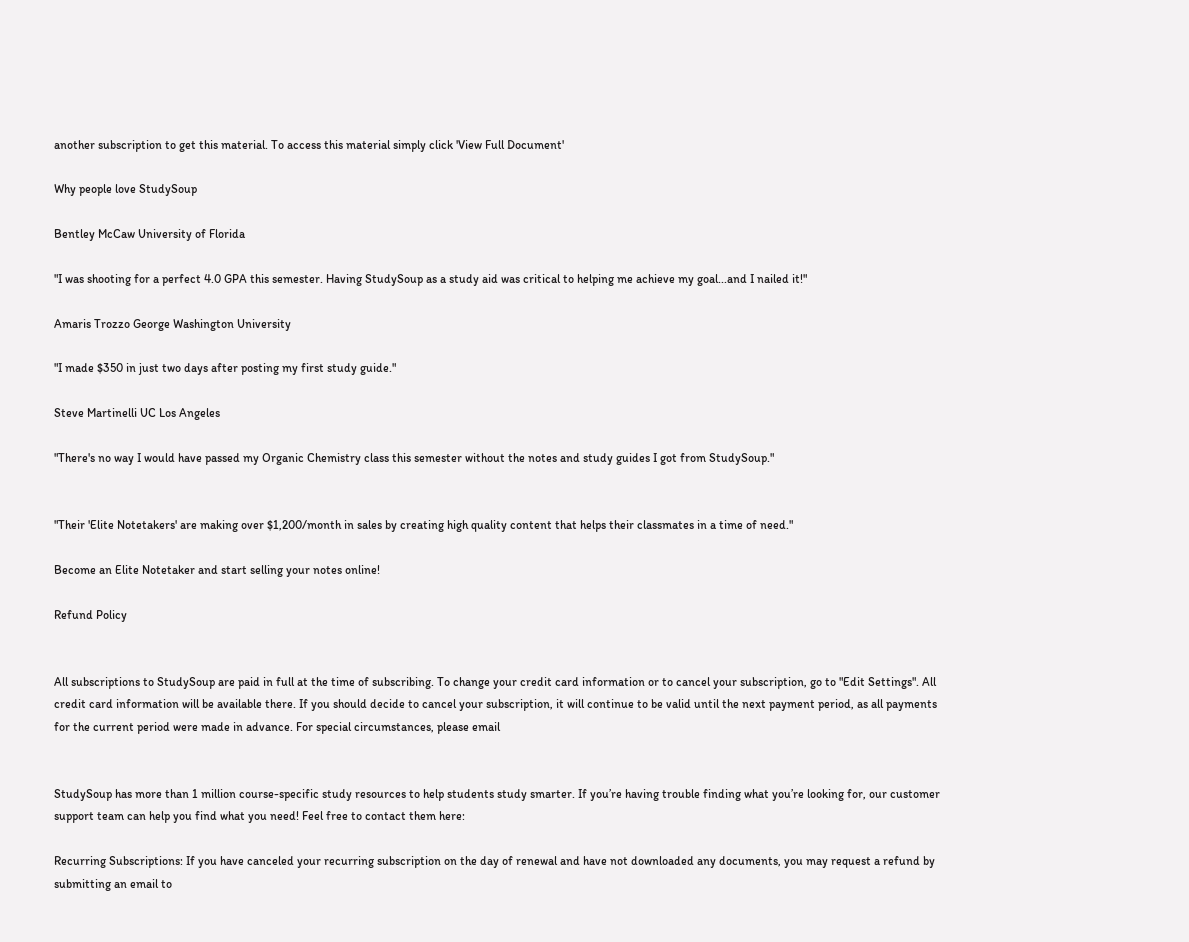another subscription to get this material. To access this material simply click 'View Full Document'

Why people love StudySoup

Bentley McCaw University of Florida

"I was shooting for a perfect 4.0 GPA this semester. Having StudySoup as a study aid was critical to helping me achieve my goal...and I nailed it!"

Amaris Trozzo George Washington University

"I made $350 in just two days after posting my first study guide."

Steve Martinelli UC Los Angeles

"There's no way I would have passed my Organic Chemistry class this semester without the notes and study guides I got from StudySoup."


"Their 'Elite Notetakers' are making over $1,200/month in sales by creating high quality content that helps their classmates in a time of need."

Become an Elite Notetaker and start selling your notes online!

Refund Policy


All subscriptions to StudySoup are paid in full at the time of subscribing. To change your credit card information or to cancel your subscription, go to "Edit Settings". All credit card information will be available there. If you should decide to cancel your subscription, it will continue to be valid until the next payment period, as all payments for the current period were made in advance. For special circumstances, please email


StudySoup has more than 1 million course-specific study resources to help students study smarter. If you’re having trouble finding what you’re looking for, our customer support team can help you find what you need! Feel free to contact them here:

Recurring Subscriptions: If you have canceled your recurring subscription on the day of renewal and have not downloaded any documents, you may request a refund by submitting an email to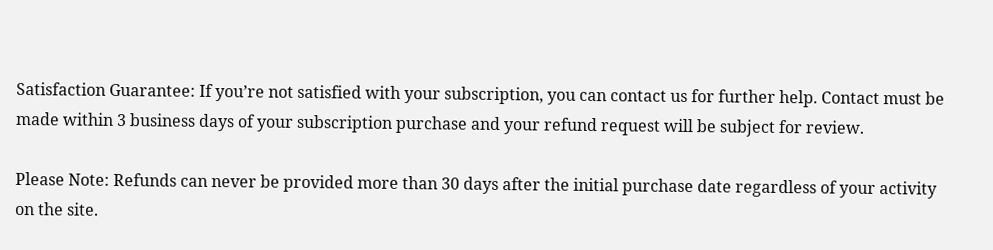Satisfaction Guarantee: If you’re not satisfied with your subscription, you can contact us for further help. Contact must be made within 3 business days of your subscription purchase and your refund request will be subject for review.

Please Note: Refunds can never be provided more than 30 days after the initial purchase date regardless of your activity on the site.